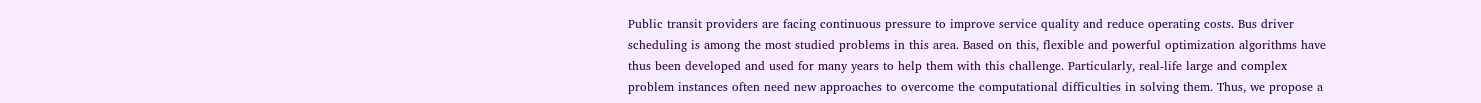Public transit providers are facing continuous pressure to improve service quality and reduce operating costs. Bus driver scheduling is among the most studied problems in this area. Based on this, flexible and powerful optimization algorithms have thus been developed and used for many years to help them with this challenge. Particularly, real-life large and complex problem instances often need new approaches to overcome the computational difficulties in solving them. Thus, we propose a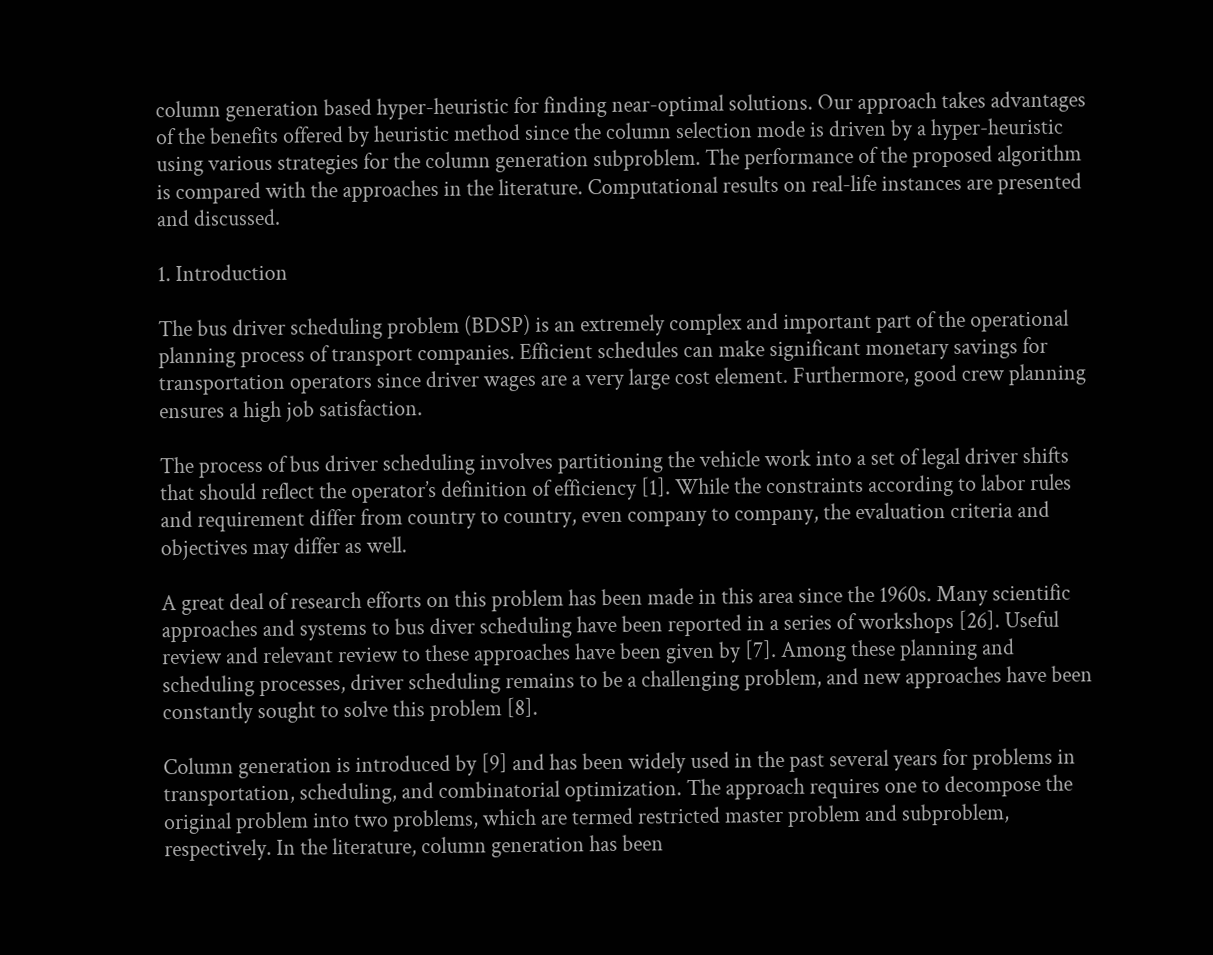column generation based hyper-heuristic for finding near-optimal solutions. Our approach takes advantages of the benefits offered by heuristic method since the column selection mode is driven by a hyper-heuristic using various strategies for the column generation subproblem. The performance of the proposed algorithm is compared with the approaches in the literature. Computational results on real-life instances are presented and discussed.

1. Introduction

The bus driver scheduling problem (BDSP) is an extremely complex and important part of the operational planning process of transport companies. Efficient schedules can make significant monetary savings for transportation operators since driver wages are a very large cost element. Furthermore, good crew planning ensures a high job satisfaction.

The process of bus driver scheduling involves partitioning the vehicle work into a set of legal driver shifts that should reflect the operator’s definition of efficiency [1]. While the constraints according to labor rules and requirement differ from country to country, even company to company, the evaluation criteria and objectives may differ as well.

A great deal of research efforts on this problem has been made in this area since the 1960s. Many scientific approaches and systems to bus diver scheduling have been reported in a series of workshops [26]. Useful review and relevant review to these approaches have been given by [7]. Among these planning and scheduling processes, driver scheduling remains to be a challenging problem, and new approaches have been constantly sought to solve this problem [8].

Column generation is introduced by [9] and has been widely used in the past several years for problems in transportation, scheduling, and combinatorial optimization. The approach requires one to decompose the original problem into two problems, which are termed restricted master problem and subproblem, respectively. In the literature, column generation has been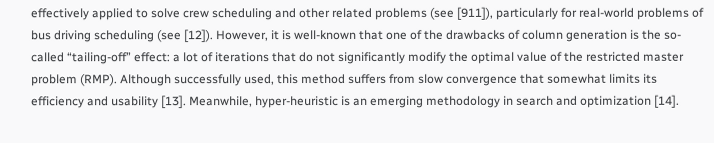effectively applied to solve crew scheduling and other related problems (see [911]), particularly for real-world problems of bus driving scheduling (see [12]). However, it is well-known that one of the drawbacks of column generation is the so-called “tailing-off” effect: a lot of iterations that do not significantly modify the optimal value of the restricted master problem (RMP). Although successfully used, this method suffers from slow convergence that somewhat limits its efficiency and usability [13]. Meanwhile, hyper-heuristic is an emerging methodology in search and optimization [14].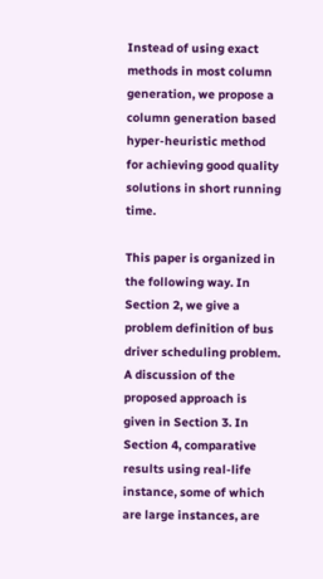Instead of using exact methods in most column generation, we propose a column generation based hyper-heuristic method for achieving good quality solutions in short running time.

This paper is organized in the following way. In Section 2, we give a problem definition of bus driver scheduling problem. A discussion of the proposed approach is given in Section 3. In Section 4, comparative results using real-life instance, some of which are large instances, are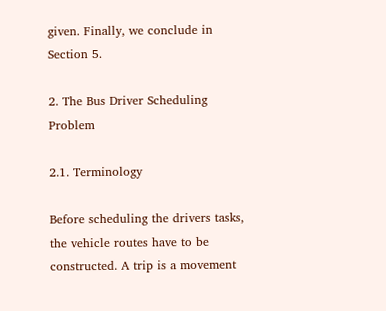given. Finally, we conclude in Section 5.

2. The Bus Driver Scheduling Problem

2.1. Terminology

Before scheduling the drivers tasks, the vehicle routes have to be constructed. A trip is a movement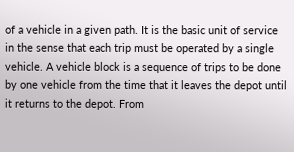of a vehicle in a given path. It is the basic unit of service in the sense that each trip must be operated by a single vehicle. A vehicle block is a sequence of trips to be done by one vehicle from the time that it leaves the depot until it returns to the depot. From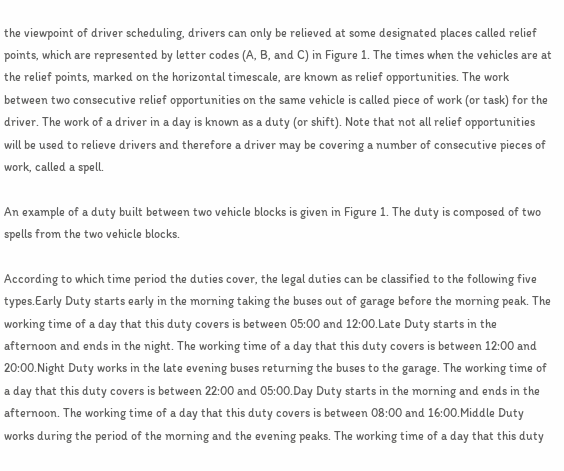the viewpoint of driver scheduling, drivers can only be relieved at some designated places called relief points, which are represented by letter codes (A, B, and C) in Figure 1. The times when the vehicles are at the relief points, marked on the horizontal timescale, are known as relief opportunities. The work between two consecutive relief opportunities on the same vehicle is called piece of work (or task) for the driver. The work of a driver in a day is known as a duty (or shift). Note that not all relief opportunities will be used to relieve drivers and therefore a driver may be covering a number of consecutive pieces of work, called a spell.

An example of a duty built between two vehicle blocks is given in Figure 1. The duty is composed of two spells from the two vehicle blocks.

According to which time period the duties cover, the legal duties can be classified to the following five types.Early Duty starts early in the morning taking the buses out of garage before the morning peak. The working time of a day that this duty covers is between 05:00 and 12:00.Late Duty starts in the afternoon and ends in the night. The working time of a day that this duty covers is between 12:00 and 20:00.Night Duty works in the late evening buses returning the buses to the garage. The working time of a day that this duty covers is between 22:00 and 05:00.Day Duty starts in the morning and ends in the afternoon. The working time of a day that this duty covers is between 08:00 and 16:00.Middle Duty works during the period of the morning and the evening peaks. The working time of a day that this duty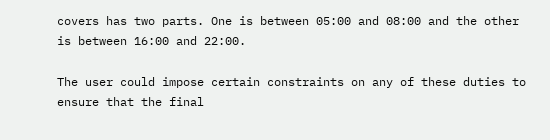covers has two parts. One is between 05:00 and 08:00 and the other is between 16:00 and 22:00.

The user could impose certain constraints on any of these duties to ensure that the final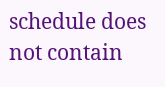schedule does not contain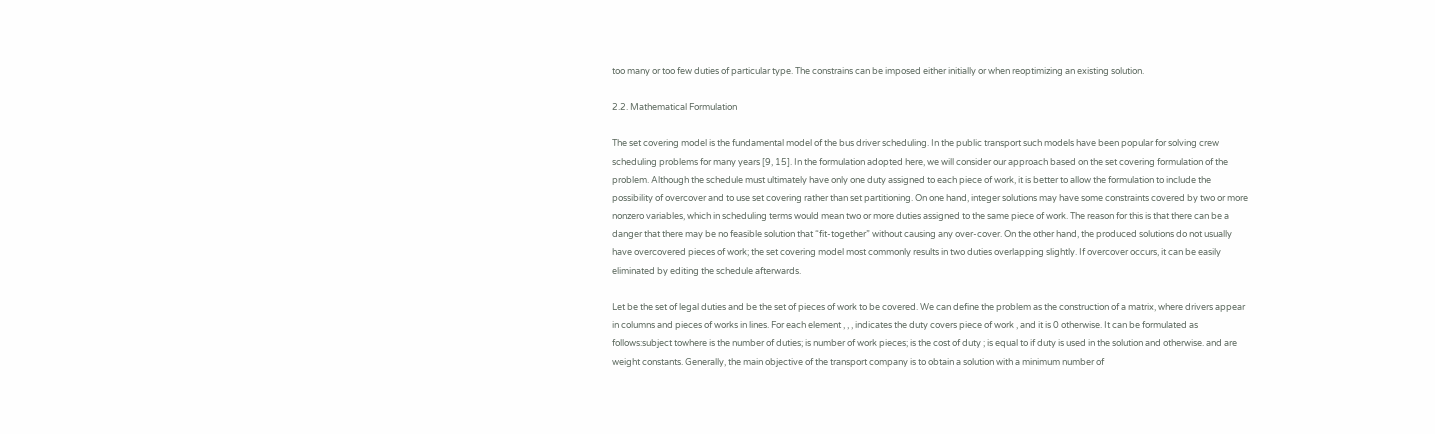too many or too few duties of particular type. The constrains can be imposed either initially or when reoptimizing an existing solution.

2.2. Mathematical Formulation

The set covering model is the fundamental model of the bus driver scheduling. In the public transport such models have been popular for solving crew scheduling problems for many years [9, 15]. In the formulation adopted here, we will consider our approach based on the set covering formulation of the problem. Although the schedule must ultimately have only one duty assigned to each piece of work, it is better to allow the formulation to include the possibility of overcover and to use set covering rather than set partitioning. On one hand, integer solutions may have some constraints covered by two or more nonzero variables, which in scheduling terms would mean two or more duties assigned to the same piece of work. The reason for this is that there can be a danger that there may be no feasible solution that “fit-together” without causing any over-cover. On the other hand, the produced solutions do not usually have overcovered pieces of work; the set covering model most commonly results in two duties overlapping slightly. If overcover occurs, it can be easily eliminated by editing the schedule afterwards.

Let be the set of legal duties and be the set of pieces of work to be covered. We can define the problem as the construction of a matrix, where drivers appear in columns and pieces of works in lines. For each element , , , indicates the duty covers piece of work , and it is 0 otherwise. It can be formulated as follows:subject towhere is the number of duties; is number of work pieces; is the cost of duty ; is equal to if duty is used in the solution and otherwise. and are weight constants. Generally, the main objective of the transport company is to obtain a solution with a minimum number of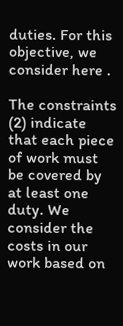duties. For this objective, we consider here .

The constraints (2) indicate that each piece of work must be covered by at least one duty. We consider the costs in our work based on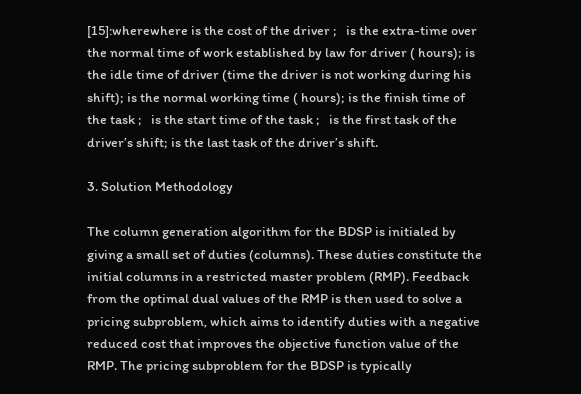[15]:wherewhere is the cost of the driver ;   is the extra-time over the normal time of work established by law for driver ( hours); is the idle time of driver (time the driver is not working during his shift); is the normal working time ( hours); is the finish time of the task ;   is the start time of the task ;   is the first task of the driver’s shift; is the last task of the driver’s shift.

3. Solution Methodology

The column generation algorithm for the BDSP is initialed by giving a small set of duties (columns). These duties constitute the initial columns in a restricted master problem (RMP). Feedback from the optimal dual values of the RMP is then used to solve a pricing subproblem, which aims to identify duties with a negative reduced cost that improves the objective function value of the RMP. The pricing subproblem for the BDSP is typically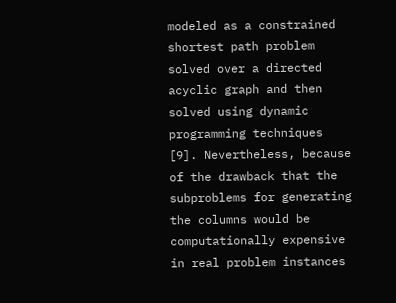modeled as a constrained shortest path problem solved over a directed acyclic graph and then solved using dynamic programming techniques [9]. Nevertheless, because of the drawback that the subproblems for generating the columns would be computationally expensive in real problem instances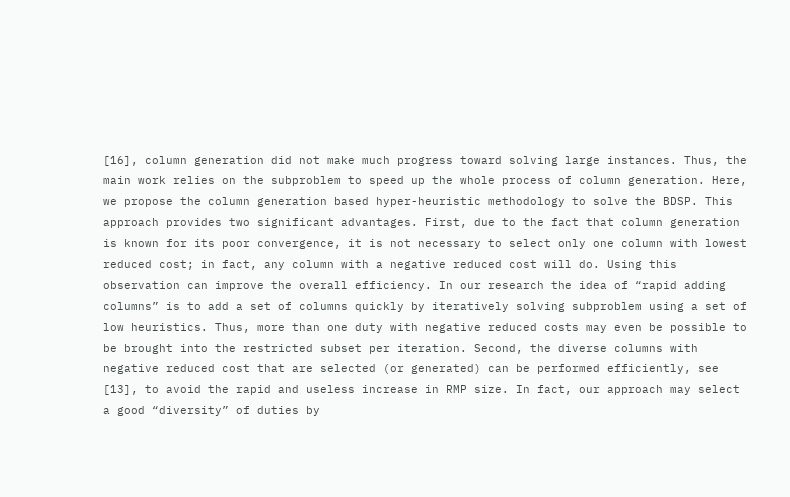[16], column generation did not make much progress toward solving large instances. Thus, the main work relies on the subproblem to speed up the whole process of column generation. Here, we propose the column generation based hyper-heuristic methodology to solve the BDSP. This approach provides two significant advantages. First, due to the fact that column generation is known for its poor convergence, it is not necessary to select only one column with lowest reduced cost; in fact, any column with a negative reduced cost will do. Using this observation can improve the overall efficiency. In our research the idea of “rapid adding columns” is to add a set of columns quickly by iteratively solving subproblem using a set of low heuristics. Thus, more than one duty with negative reduced costs may even be possible to be brought into the restricted subset per iteration. Second, the diverse columns with negative reduced cost that are selected (or generated) can be performed efficiently, see [13], to avoid the rapid and useless increase in RMP size. In fact, our approach may select a good “diversity” of duties by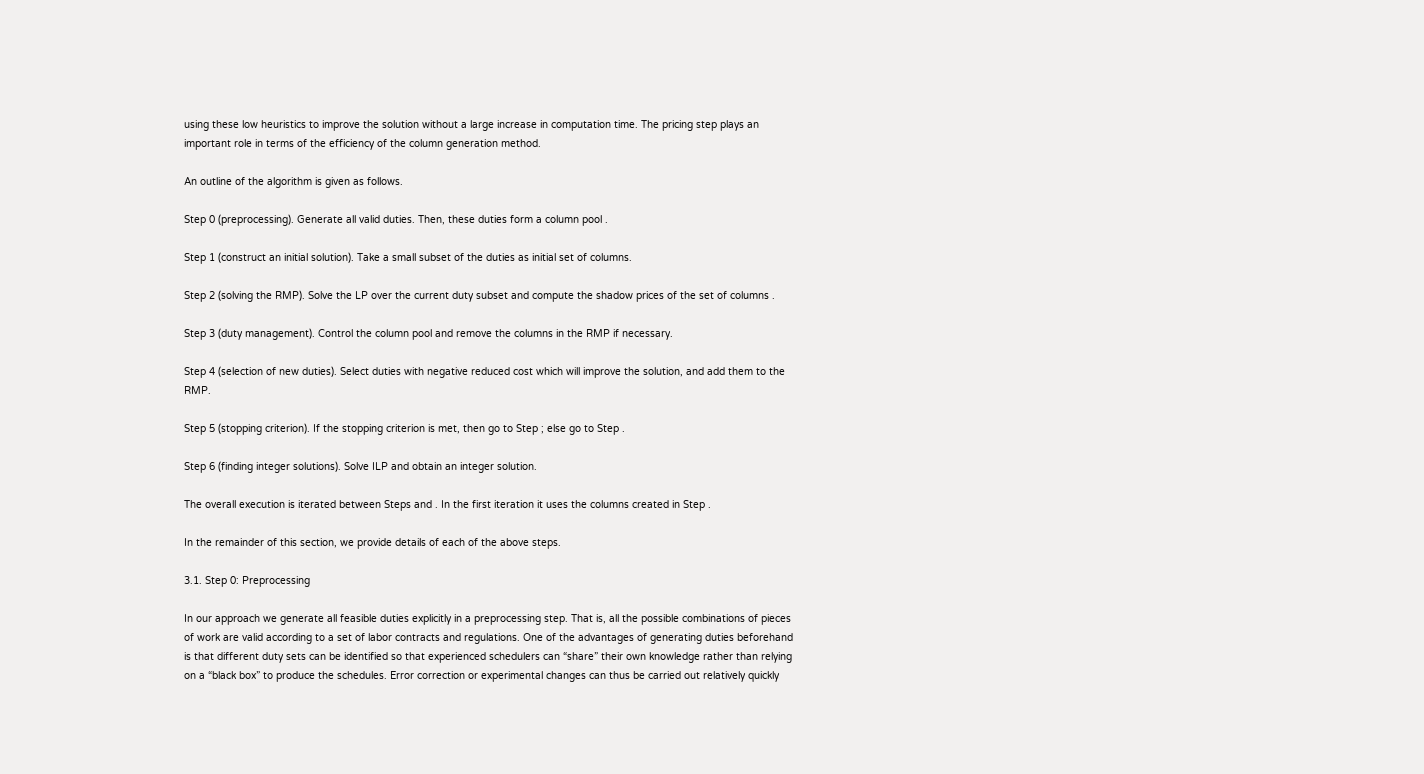using these low heuristics to improve the solution without a large increase in computation time. The pricing step plays an important role in terms of the efficiency of the column generation method.

An outline of the algorithm is given as follows.

Step 0 (preprocessing). Generate all valid duties. Then, these duties form a column pool .

Step 1 (construct an initial solution). Take a small subset of the duties as initial set of columns.

Step 2 (solving the RMP). Solve the LP over the current duty subset and compute the shadow prices of the set of columns .

Step 3 (duty management). Control the column pool and remove the columns in the RMP if necessary.

Step 4 (selection of new duties). Select duties with negative reduced cost which will improve the solution, and add them to the RMP.

Step 5 (stopping criterion). If the stopping criterion is met, then go to Step ; else go to Step .

Step 6 (finding integer solutions). Solve ILP and obtain an integer solution.

The overall execution is iterated between Steps and . In the first iteration it uses the columns created in Step .

In the remainder of this section, we provide details of each of the above steps.

3.1. Step 0: Preprocessing

In our approach we generate all feasible duties explicitly in a preprocessing step. That is, all the possible combinations of pieces of work are valid according to a set of labor contracts and regulations. One of the advantages of generating duties beforehand is that different duty sets can be identified so that experienced schedulers can “share” their own knowledge rather than relying on a “black box” to produce the schedules. Error correction or experimental changes can thus be carried out relatively quickly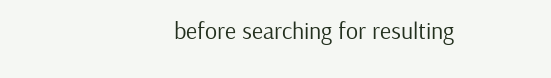before searching for resulting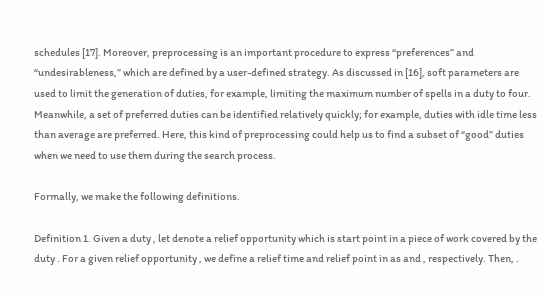schedules [17]. Moreover, preprocessing is an important procedure to express “preferences” and “undesirableness,” which are defined by a user-defined strategy. As discussed in [16], soft parameters are used to limit the generation of duties, for example, limiting the maximum number of spells in a duty to four. Meanwhile, a set of preferred duties can be identified relatively quickly; for example, duties with idle time less than average are preferred. Here, this kind of preprocessing could help us to find a subset of “good” duties when we need to use them during the search process.

Formally, we make the following definitions.

Definition 1. Given a duty , let denote a relief opportunity which is start point in a piece of work covered by the duty . For a given relief opportunity , we define a relief time and relief point in as and , respectively. Then, .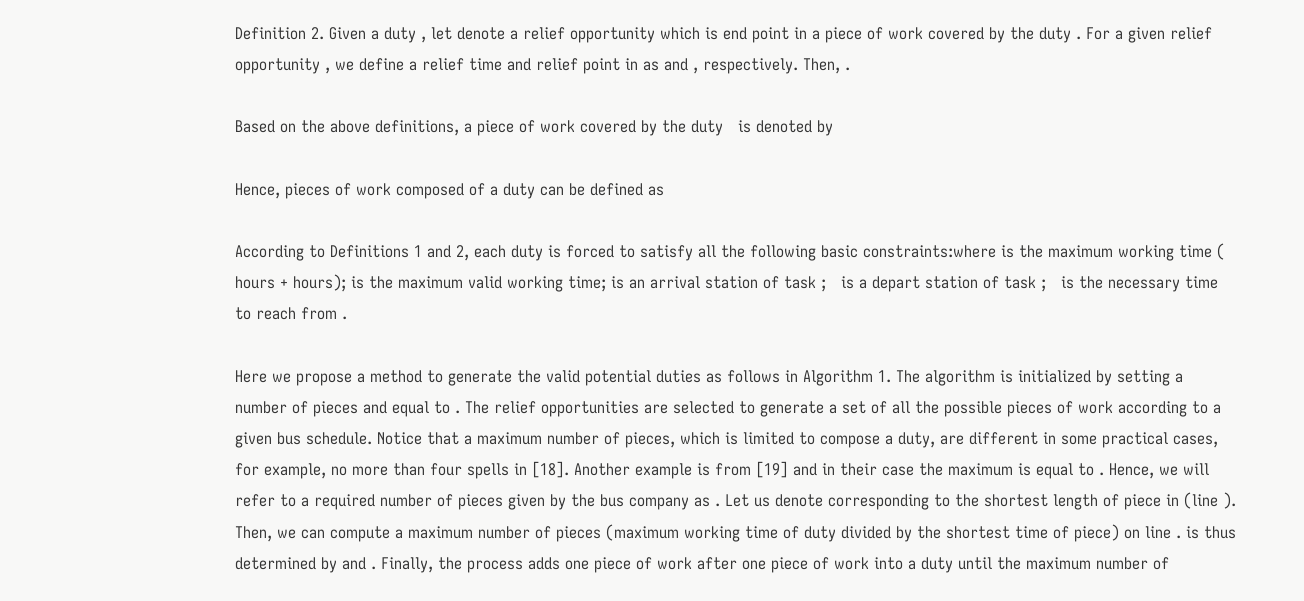Definition 2. Given a duty , let denote a relief opportunity which is end point in a piece of work covered by the duty . For a given relief opportunity , we define a relief time and relief point in as and , respectively. Then, .

Based on the above definitions, a piece of work covered by the duty   is denoted by

Hence, pieces of work composed of a duty can be defined as

According to Definitions 1 and 2, each duty is forced to satisfy all the following basic constraints:where is the maximum working time ( hours + hours); is the maximum valid working time; is an arrival station of task ;   is a depart station of task ;   is the necessary time to reach from .

Here we propose a method to generate the valid potential duties as follows in Algorithm 1. The algorithm is initialized by setting a number of pieces and equal to . The relief opportunities are selected to generate a set of all the possible pieces of work according to a given bus schedule. Notice that a maximum number of pieces, which is limited to compose a duty, are different in some practical cases, for example, no more than four spells in [18]. Another example is from [19] and in their case the maximum is equal to . Hence, we will refer to a required number of pieces given by the bus company as . Let us denote corresponding to the shortest length of piece in (line ). Then, we can compute a maximum number of pieces (maximum working time of duty divided by the shortest time of piece) on line . is thus determined by and . Finally, the process adds one piece of work after one piece of work into a duty until the maximum number of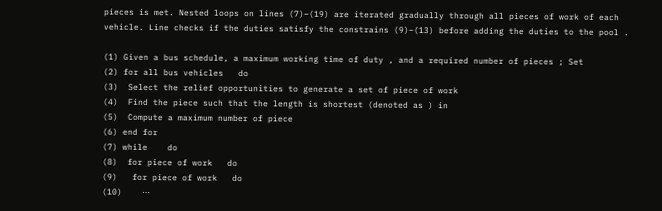pieces is met. Nested loops on lines (7)–(19) are iterated gradually through all pieces of work of each vehicle. Line checks if the duties satisfy the constrains (9)–(13) before adding the duties to the pool .

(1) Given a bus schedule, a maximum working time of duty , and a required number of pieces ; Set
(2) for all bus vehicles   do
(3)  Select the relief opportunities to generate a set of piece of work
(4)  Find the piece such that the length is shortest (denoted as ) in
(5)  Compute a maximum number of piece
(6) end for
(7) while    do
(8)  for piece of work   do
(9)   for piece of work   do
(10)    ⋯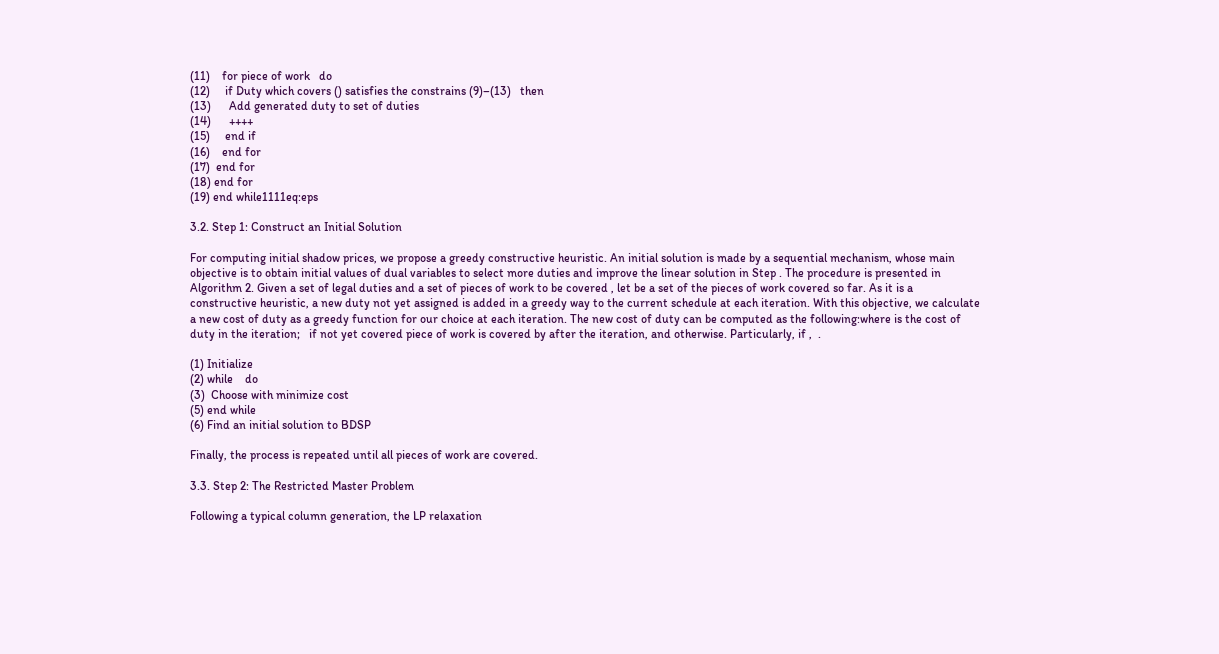(11)    for piece of work   do
(12)     if Duty which covers () satisfies the constrains (9)–(13)   then
(13)      Add generated duty to set of duties
(14)      ++++
(15)     end if
(16)    end for
(17)  end for
(18) end for
(19) end while1111eq:eps

3.2. Step 1: Construct an Initial Solution

For computing initial shadow prices, we propose a greedy constructive heuristic. An initial solution is made by a sequential mechanism, whose main objective is to obtain initial values of dual variables to select more duties and improve the linear solution in Step . The procedure is presented in Algorithm 2. Given a set of legal duties and a set of pieces of work to be covered , let be a set of the pieces of work covered so far. As it is a constructive heuristic, a new duty not yet assigned is added in a greedy way to the current schedule at each iteration. With this objective, we calculate a new cost of duty as a greedy function for our choice at each iteration. The new cost of duty can be computed as the following:where is the cost of duty in the iteration;   if not yet covered piece of work is covered by after the iteration, and otherwise. Particularly, if ,  .

(1) Initialize
(2) while    do
(3)  Choose with minimize cost
(5) end while
(6) Find an initial solution to BDSP

Finally, the process is repeated until all pieces of work are covered.

3.3. Step 2: The Restricted Master Problem

Following a typical column generation, the LP relaxation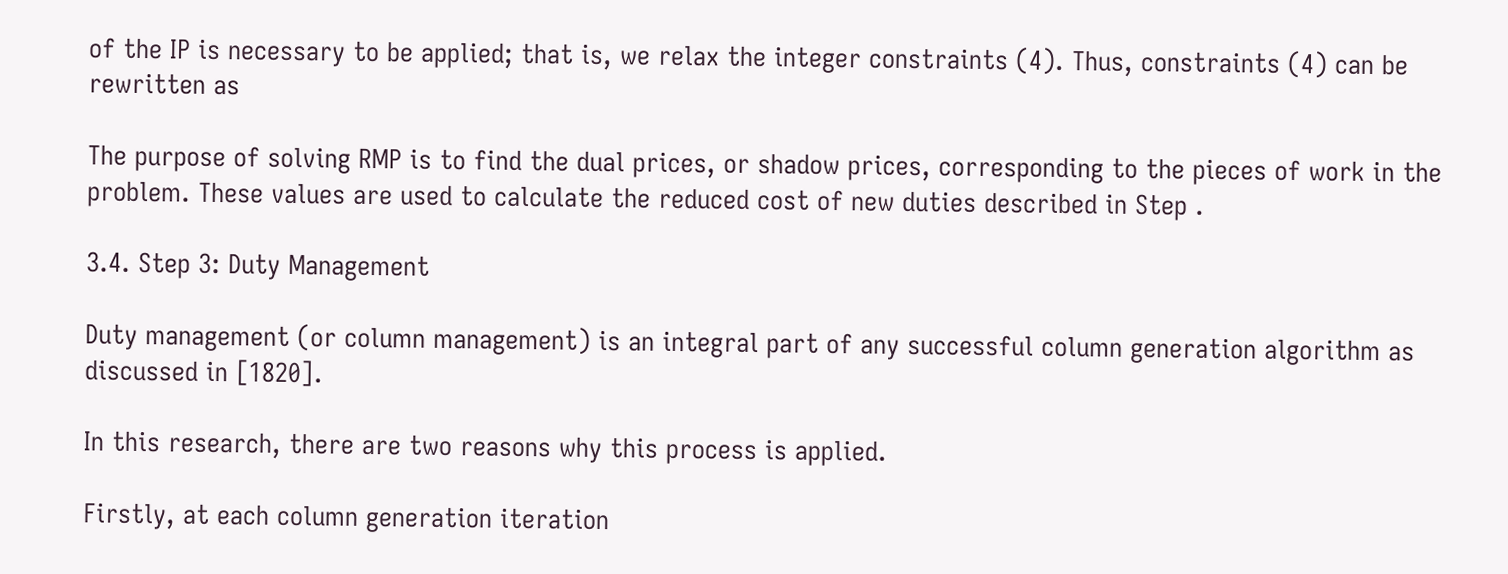of the IP is necessary to be applied; that is, we relax the integer constraints (4). Thus, constraints (4) can be rewritten as

The purpose of solving RMP is to find the dual prices, or shadow prices, corresponding to the pieces of work in the problem. These values are used to calculate the reduced cost of new duties described in Step .

3.4. Step 3: Duty Management

Duty management (or column management) is an integral part of any successful column generation algorithm as discussed in [1820].

In this research, there are two reasons why this process is applied.

Firstly, at each column generation iteration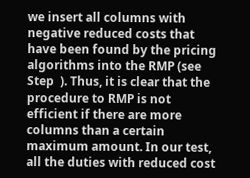we insert all columns with negative reduced costs that have been found by the pricing algorithms into the RMP (see Step  ). Thus, it is clear that the procedure to RMP is not efficient if there are more columns than a certain maximum amount. In our test, all the duties with reduced cost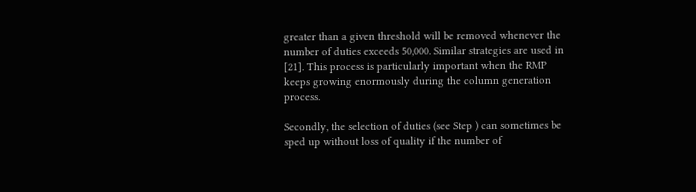greater than a given threshold will be removed whenever the number of duties exceeds 50,000. Similar strategies are used in [21]. This process is particularly important when the RMP keeps growing enormously during the column generation process.

Secondly, the selection of duties (see Step ) can sometimes be sped up without loss of quality if the number of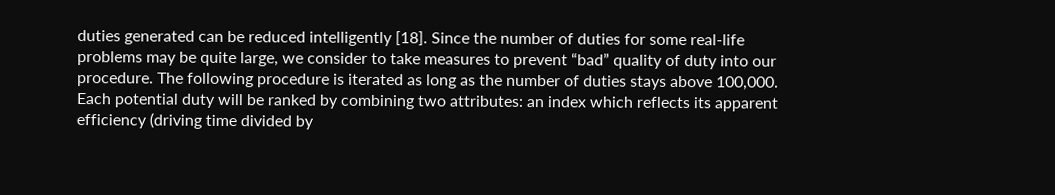duties generated can be reduced intelligently [18]. Since the number of duties for some real-life problems may be quite large, we consider to take measures to prevent “bad” quality of duty into our procedure. The following procedure is iterated as long as the number of duties stays above 100,000. Each potential duty will be ranked by combining two attributes: an index which reflects its apparent efficiency (driving time divided by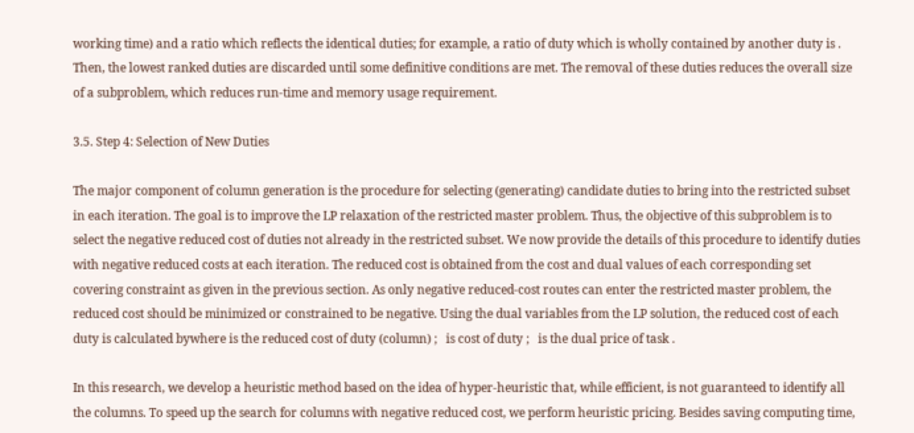working time) and a ratio which reflects the identical duties; for example, a ratio of duty which is wholly contained by another duty is . Then, the lowest ranked duties are discarded until some definitive conditions are met. The removal of these duties reduces the overall size of a subproblem, which reduces run-time and memory usage requirement.

3.5. Step 4: Selection of New Duties

The major component of column generation is the procedure for selecting (generating) candidate duties to bring into the restricted subset in each iteration. The goal is to improve the LP relaxation of the restricted master problem. Thus, the objective of this subproblem is to select the negative reduced cost of duties not already in the restricted subset. We now provide the details of this procedure to identify duties with negative reduced costs at each iteration. The reduced cost is obtained from the cost and dual values of each corresponding set covering constraint as given in the previous section. As only negative reduced-cost routes can enter the restricted master problem, the reduced cost should be minimized or constrained to be negative. Using the dual variables from the LP solution, the reduced cost of each duty is calculated bywhere is the reduced cost of duty (column) ;   is cost of duty ;   is the dual price of task .

In this research, we develop a heuristic method based on the idea of hyper-heuristic that, while efficient, is not guaranteed to identify all the columns. To speed up the search for columns with negative reduced cost, we perform heuristic pricing. Besides saving computing time,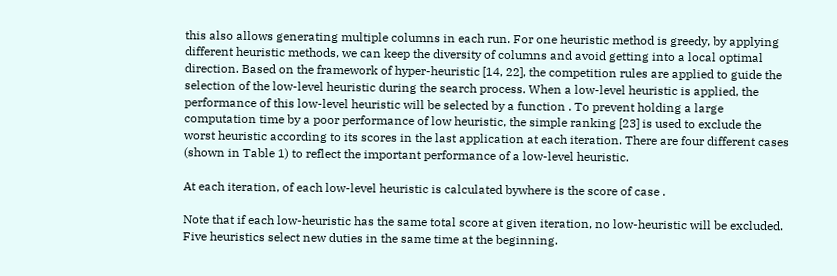this also allows generating multiple columns in each run. For one heuristic method is greedy, by applying different heuristic methods, we can keep the diversity of columns and avoid getting into a local optimal direction. Based on the framework of hyper-heuristic [14, 22], the competition rules are applied to guide the selection of the low-level heuristic during the search process. When a low-level heuristic is applied, the performance of this low-level heuristic will be selected by a function . To prevent holding a large computation time by a poor performance of low heuristic, the simple ranking [23] is used to exclude the worst heuristic according to its scores in the last application at each iteration. There are four different cases (shown in Table 1) to reflect the important performance of a low-level heuristic.

At each iteration, of each low-level heuristic is calculated bywhere is the score of case .

Note that if each low-heuristic has the same total score at given iteration, no low-heuristic will be excluded. Five heuristics select new duties in the same time at the beginning.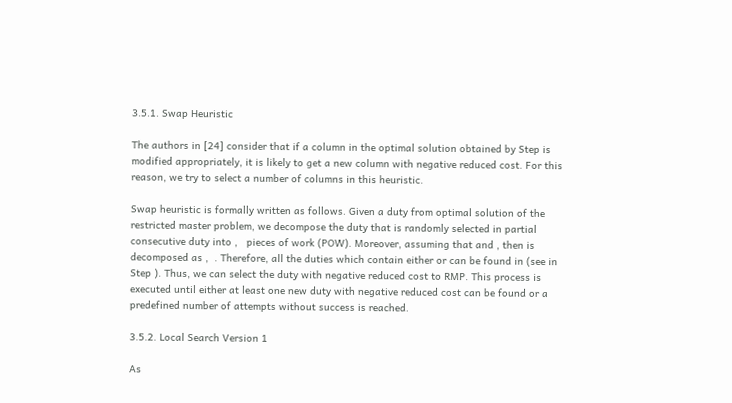3.5.1. Swap Heuristic

The authors in [24] consider that if a column in the optimal solution obtained by Step is modified appropriately, it is likely to get a new column with negative reduced cost. For this reason, we try to select a number of columns in this heuristic.

Swap heuristic is formally written as follows. Given a duty from optimal solution of the restricted master problem, we decompose the duty that is randomly selected in partial consecutive duty into ,   pieces of work (POW). Moreover, assuming that and , then is decomposed as ,  . Therefore, all the duties which contain either or can be found in (see in Step ). Thus, we can select the duty with negative reduced cost to RMP. This process is executed until either at least one new duty with negative reduced cost can be found or a predefined number of attempts without success is reached.

3.5.2. Local Search Version 1

As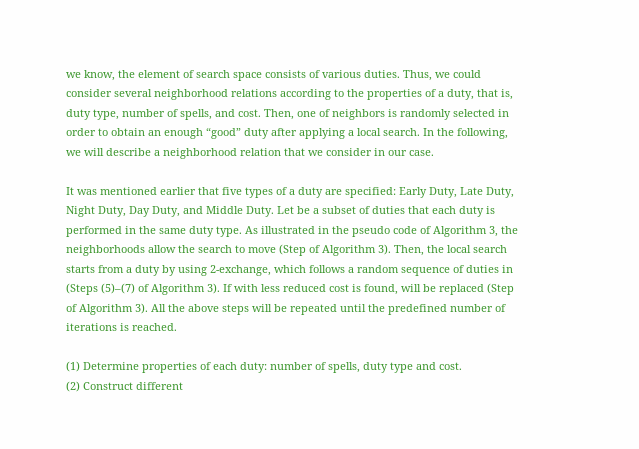we know, the element of search space consists of various duties. Thus, we could consider several neighborhood relations according to the properties of a duty, that is, duty type, number of spells, and cost. Then, one of neighbors is randomly selected in order to obtain an enough “good” duty after applying a local search. In the following, we will describe a neighborhood relation that we consider in our case.

It was mentioned earlier that five types of a duty are specified: Early Duty, Late Duty, Night Duty, Day Duty, and Middle Duty. Let be a subset of duties that each duty is performed in the same duty type. As illustrated in the pseudo code of Algorithm 3, the neighborhoods allow the search to move (Step of Algorithm 3). Then, the local search starts from a duty by using 2-exchange, which follows a random sequence of duties in (Steps (5)–(7) of Algorithm 3). If with less reduced cost is found, will be replaced (Step of Algorithm 3). All the above steps will be repeated until the predefined number of iterations is reached.

(1) Determine properties of each duty: number of spells, duty type and cost.
(2) Construct different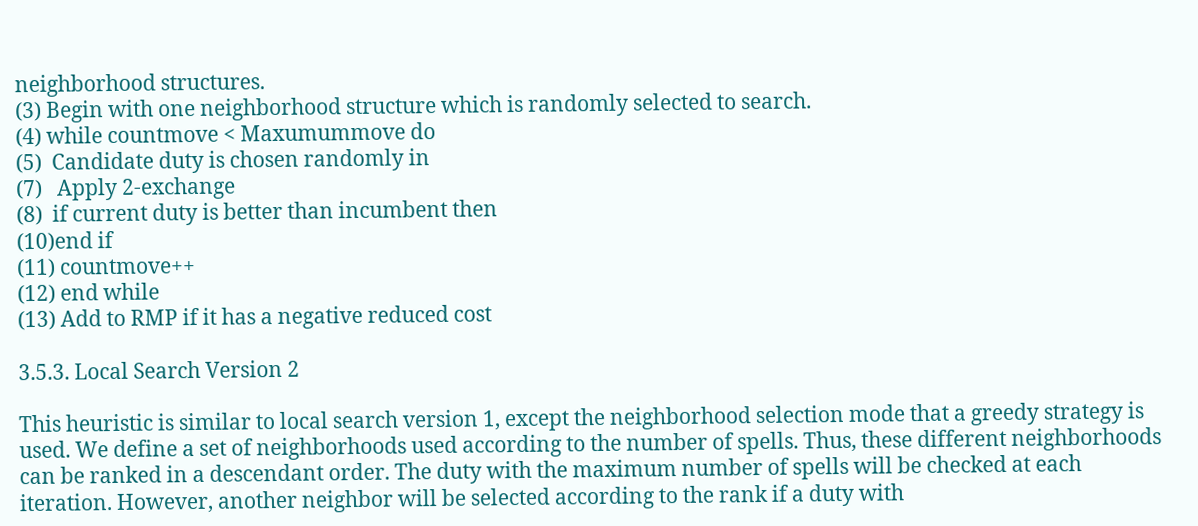neighborhood structures.
(3) Begin with one neighborhood structure which is randomly selected to search.
(4) while countmove < Maxumummove do
(5)  Candidate duty is chosen randomly in
(7)   Apply 2-exchange
(8)  if current duty is better than incumbent then
(10)end if
(11) countmove++
(12) end while
(13) Add to RMP if it has a negative reduced cost

3.5.3. Local Search Version 2

This heuristic is similar to local search version 1, except the neighborhood selection mode that a greedy strategy is used. We define a set of neighborhoods used according to the number of spells. Thus, these different neighborhoods can be ranked in a descendant order. The duty with the maximum number of spells will be checked at each iteration. However, another neighbor will be selected according to the rank if a duty with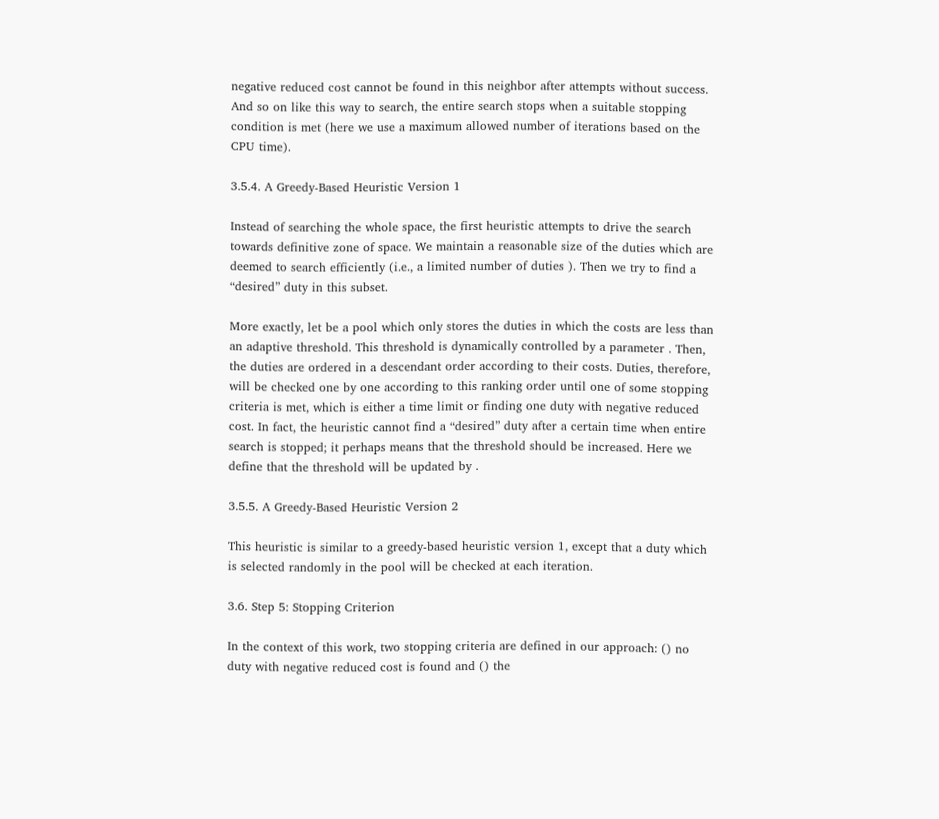negative reduced cost cannot be found in this neighbor after attempts without success. And so on like this way to search, the entire search stops when a suitable stopping condition is met (here we use a maximum allowed number of iterations based on the CPU time).

3.5.4. A Greedy-Based Heuristic Version 1

Instead of searching the whole space, the first heuristic attempts to drive the search towards definitive zone of space. We maintain a reasonable size of the duties which are deemed to search efficiently (i.e., a limited number of duties ). Then we try to find a “desired” duty in this subset.

More exactly, let be a pool which only stores the duties in which the costs are less than an adaptive threshold. This threshold is dynamically controlled by a parameter . Then, the duties are ordered in a descendant order according to their costs. Duties, therefore, will be checked one by one according to this ranking order until one of some stopping criteria is met, which is either a time limit or finding one duty with negative reduced cost. In fact, the heuristic cannot find a “desired” duty after a certain time when entire search is stopped; it perhaps means that the threshold should be increased. Here we define that the threshold will be updated by .

3.5.5. A Greedy-Based Heuristic Version 2

This heuristic is similar to a greedy-based heuristic version 1, except that a duty which is selected randomly in the pool will be checked at each iteration.

3.6. Step 5: Stopping Criterion

In the context of this work, two stopping criteria are defined in our approach: () no duty with negative reduced cost is found and () the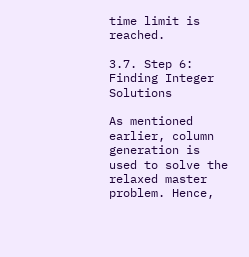time limit is reached.

3.7. Step 6: Finding Integer Solutions

As mentioned earlier, column generation is used to solve the relaxed master problem. Hence,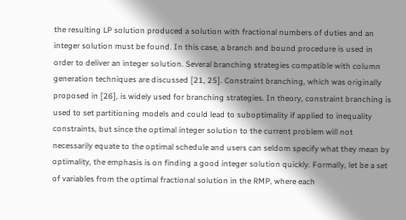the resulting LP solution produced a solution with fractional numbers of duties and an integer solution must be found. In this case, a branch and bound procedure is used in order to deliver an integer solution. Several branching strategies compatible with column generation techniques are discussed [21, 25]. Constraint branching, which was originally proposed in [26], is widely used for branching strategies. In theory, constraint branching is used to set partitioning models and could lead to suboptimality if applied to inequality constraints, but since the optimal integer solution to the current problem will not necessarily equate to the optimal schedule and users can seldom specify what they mean by optimality, the emphasis is on finding a good integer solution quickly. Formally, let be a set of variables from the optimal fractional solution in the RMP, where each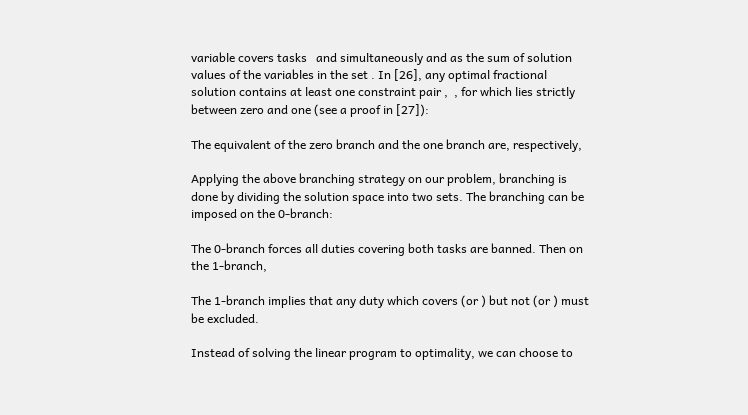variable covers tasks   and simultaneously and as the sum of solution values of the variables in the set . In [26], any optimal fractional solution contains at least one constraint pair ,  , for which lies strictly between zero and one (see a proof in [27]):

The equivalent of the zero branch and the one branch are, respectively,

Applying the above branching strategy on our problem, branching is done by dividing the solution space into two sets. The branching can be imposed on the 0-branch:

The 0-branch forces all duties covering both tasks are banned. Then on the 1-branch,

The 1-branch implies that any duty which covers (or ) but not (or ) must be excluded.

Instead of solving the linear program to optimality, we can choose to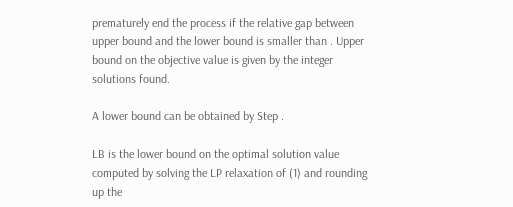prematurely end the process if the relative gap between upper bound and the lower bound is smaller than . Upper bound on the objective value is given by the integer solutions found.

A lower bound can be obtained by Step .

LB is the lower bound on the optimal solution value computed by solving the LP relaxation of (1) and rounding up the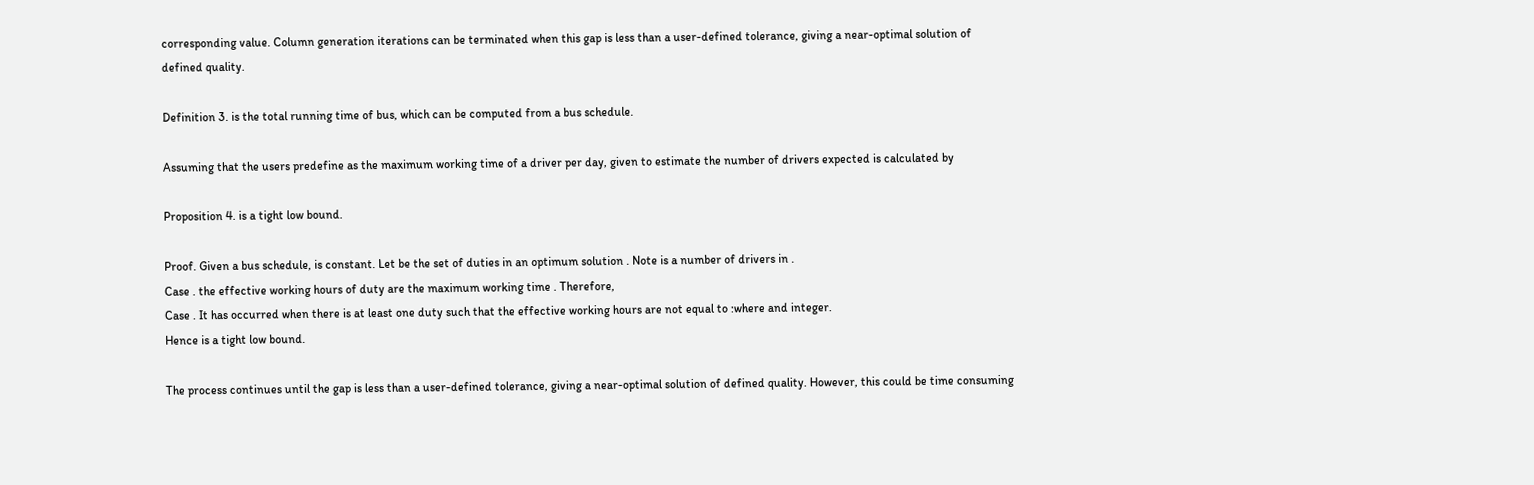corresponding value. Column generation iterations can be terminated when this gap is less than a user-defined tolerance, giving a near-optimal solution of defined quality.

Definition 3. is the total running time of bus, which can be computed from a bus schedule.

Assuming that the users predefine as the maximum working time of a driver per day, given to estimate the number of drivers expected is calculated by

Proposition 4. is a tight low bound.

Proof. Given a bus schedule, is constant. Let be the set of duties in an optimum solution . Note is a number of drivers in .
Case . the effective working hours of duty are the maximum working time . Therefore,
Case . It has occurred when there is at least one duty such that the effective working hours are not equal to :where and integer.
Hence is a tight low bound.

The process continues until the gap is less than a user-defined tolerance, giving a near-optimal solution of defined quality. However, this could be time consuming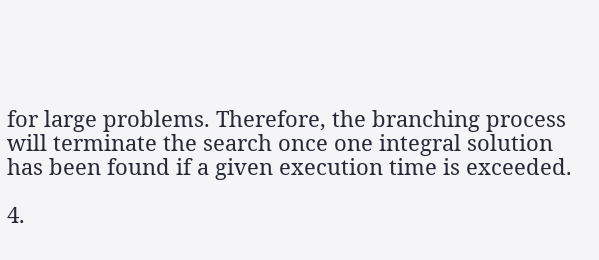for large problems. Therefore, the branching process will terminate the search once one integral solution has been found if a given execution time is exceeded.

4.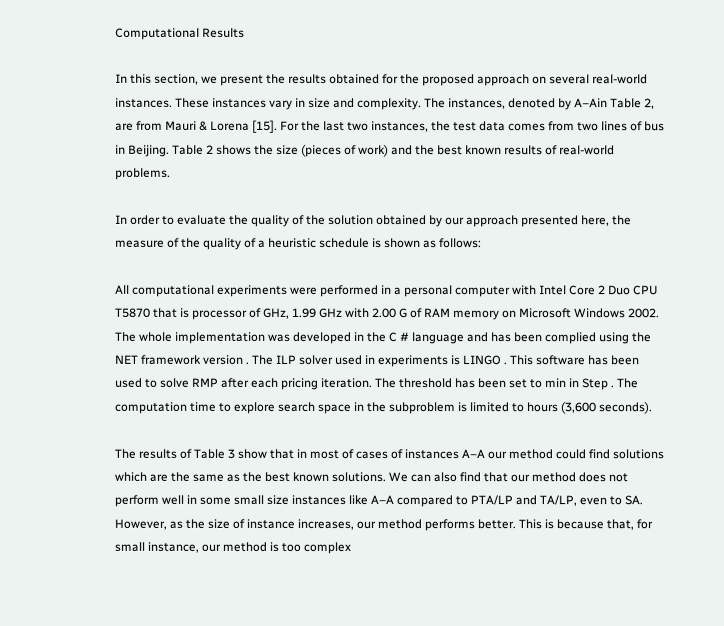Computational Results

In this section, we present the results obtained for the proposed approach on several real-world instances. These instances vary in size and complexity. The instances, denoted by A–Ain Table 2, are from Mauri & Lorena [15]. For the last two instances, the test data comes from two lines of bus in Beijing. Table 2 shows the size (pieces of work) and the best known results of real-world problems.

In order to evaluate the quality of the solution obtained by our approach presented here, the measure of the quality of a heuristic schedule is shown as follows:

All computational experiments were performed in a personal computer with Intel Core 2 Duo CPU T5870 that is processor of GHz, 1.99 GHz with 2.00 G of RAM memory on Microsoft Windows 2002. The whole implementation was developed in the C # language and has been complied using the NET framework version . The ILP solver used in experiments is LINGO . This software has been used to solve RMP after each pricing iteration. The threshold has been set to min in Step . The computation time to explore search space in the subproblem is limited to hours (3,600 seconds).

The results of Table 3 show that in most of cases of instances A–A our method could find solutions which are the same as the best known solutions. We can also find that our method does not perform well in some small size instances like A–A compared to PTA/LP and TA/LP, even to SA. However, as the size of instance increases, our method performs better. This is because that, for small instance, our method is too complex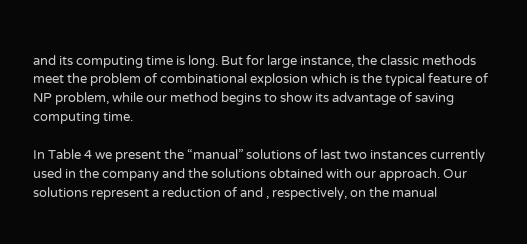and its computing time is long. But for large instance, the classic methods meet the problem of combinational explosion which is the typical feature of NP problem, while our method begins to show its advantage of saving computing time.

In Table 4 we present the “manual” solutions of last two instances currently used in the company and the solutions obtained with our approach. Our solutions represent a reduction of and , respectively, on the manual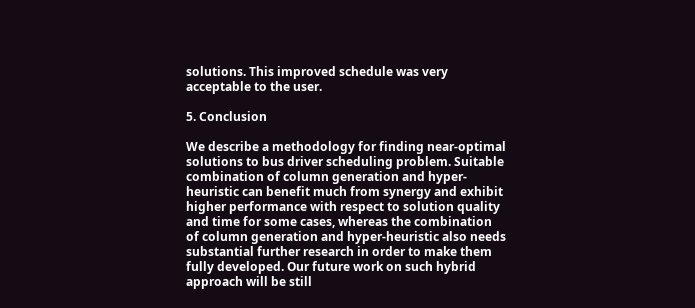solutions. This improved schedule was very acceptable to the user.

5. Conclusion

We describe a methodology for finding near-optimal solutions to bus driver scheduling problem. Suitable combination of column generation and hyper-heuristic can benefit much from synergy and exhibit higher performance with respect to solution quality and time for some cases, whereas the combination of column generation and hyper-heuristic also needs substantial further research in order to make them fully developed. Our future work on such hybrid approach will be still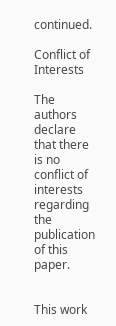continued.

Conflict of Interests

The authors declare that there is no conflict of interests regarding the publication of this paper.


This work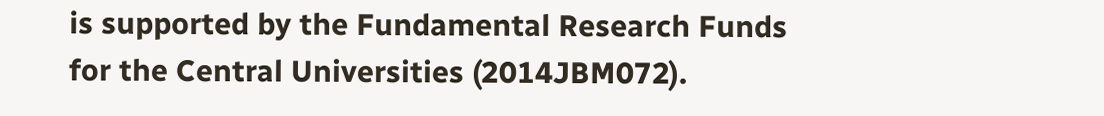is supported by the Fundamental Research Funds for the Central Universities (2014JBM072).